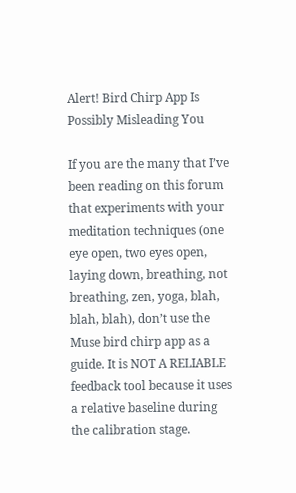Alert! Bird Chirp App Is Possibly Misleading You

If you are the many that I’ve been reading on this forum that experiments with your meditation techniques (one eye open, two eyes open, laying down, breathing, not breathing, zen, yoga, blah, blah, blah), don’t use the Muse bird chirp app as a guide. It is NOT A RELIABLE feedback tool because it uses a relative baseline during the calibration stage.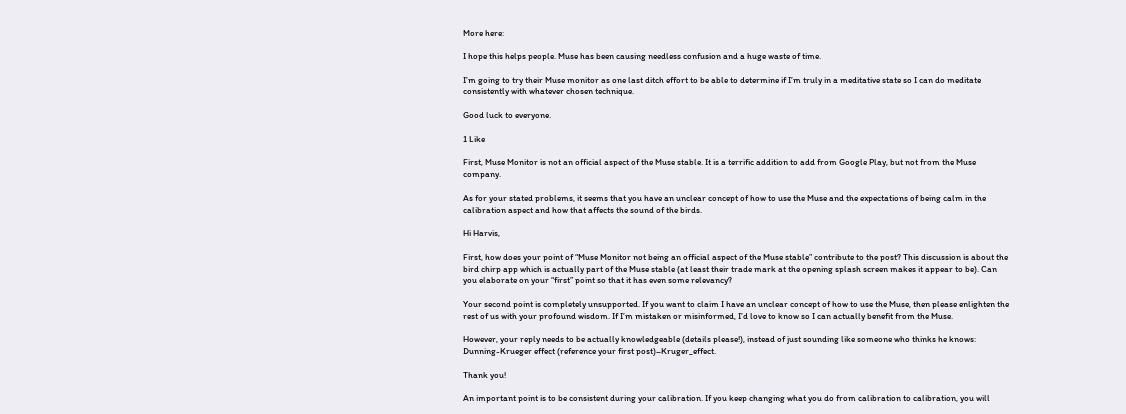More here:

I hope this helps people. Muse has been causing needless confusion and a huge waste of time.

I’m going to try their Muse monitor as one last ditch effort to be able to determine if I’m truly in a meditative state so I can do meditate consistently with whatever chosen technique.

Good luck to everyone.

1 Like

First, Muse Monitor is not an official aspect of the Muse stable. It is a terrific addition to add from Google Play, but not from the Muse company.

As for your stated problems, it seems that you have an unclear concept of how to use the Muse and the expectations of being calm in the calibration aspect and how that affects the sound of the birds.

Hi Harvis,

First, how does your point of “Muse Monitor not being an official aspect of the Muse stable” contribute to the post? This discussion is about the bird chirp app which is actually part of the Muse stable (at least their trade mark at the opening splash screen makes it appear to be). Can you elaborate on your “first” point so that it has even some relevancy?

Your second point is completely unsupported. If you want to claim I have an unclear concept of how to use the Muse, then please enlighten the rest of us with your profound wisdom. If I’m mistaken or misinformed, I’d love to know so I can actually benefit from the Muse.

However, your reply needs to be actually knowledgeable (details please!), instead of just sounding like someone who thinks he knows: Dunning-Krueger effect (reference your first post)–Kruger_effect.

Thank you!

An important point is to be consistent during your calibration. If you keep changing what you do from calibration to calibration, you will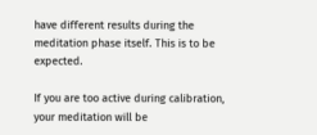have different results during the meditation phase itself. This is to be expected.

If you are too active during calibration, your meditation will be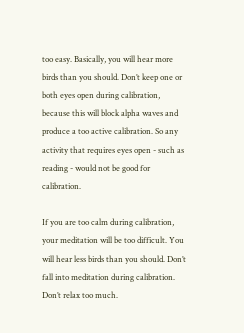too easy. Basically, you will hear more birds than you should. Don’t keep one or both eyes open during calibration, because this will block alpha waves and produce a too active calibration. So any activity that requires eyes open - such as reading - would not be good for calibration.

If you are too calm during calibration, your meditation will be too difficult. You will hear less birds than you should. Don’t fall into meditation during calibration. Don’t relax too much.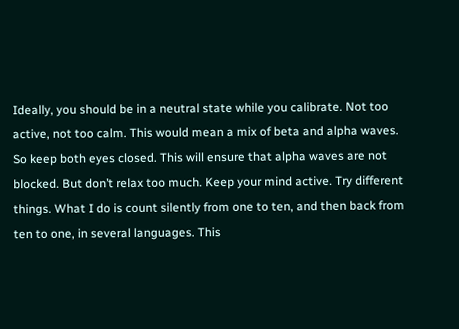Ideally, you should be in a neutral state while you calibrate. Not too active, not too calm. This would mean a mix of beta and alpha waves. So keep both eyes closed. This will ensure that alpha waves are not blocked. But don’t relax too much. Keep your mind active. Try different things. What I do is count silently from one to ten, and then back from ten to one, in several languages. This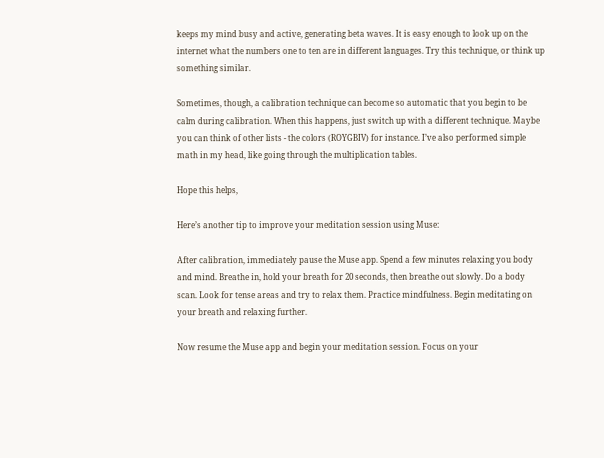keeps my mind busy and active, generating beta waves. It is easy enough to look up on the internet what the numbers one to ten are in different languages. Try this technique, or think up something similar.

Sometimes, though, a calibration technique can become so automatic that you begin to be calm during calibration. When this happens, just switch up with a different technique. Maybe you can think of other lists - the colors (ROYGBIV) for instance. I’ve also performed simple math in my head, like going through the multiplication tables.

Hope this helps,

Here’s another tip to improve your meditation session using Muse:

After calibration, immediately pause the Muse app. Spend a few minutes relaxing you body and mind. Breathe in, hold your breath for 20 seconds, then breathe out slowly. Do a body scan. Look for tense areas and try to relax them. Practice mindfulness. Begin meditating on your breath and relaxing further.

Now resume the Muse app and begin your meditation session. Focus on your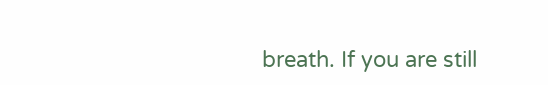breath. If you are still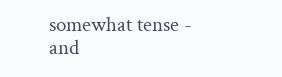somewhat tense - and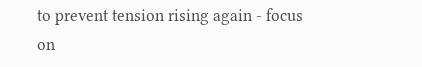to prevent tension rising again - focus on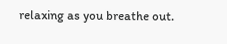relaxing as you breathe out.